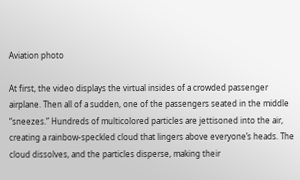Aviation photo

At first, the video displays the virtual insides of a crowded passenger airplane. Then all of a sudden, one of the passengers seated in the middle “sneezes.” Hundreds of multicolored particles are jettisoned into the air, creating a rainbow-speckled cloud that lingers above everyone’s heads. The cloud dissolves, and the particles disperse, making their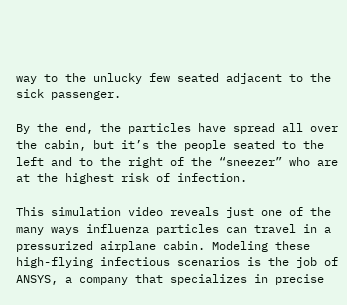way to the unlucky few seated adjacent to the sick passenger.

By the end, the particles have spread all over the cabin, but it’s the people seated to the left and to the right of the “sneezer” who are at the highest risk of infection.

This simulation video reveals just one of the many ways influenza particles can travel in a pressurized airplane cabin. Modeling these high-flying infectious scenarios is the job of ANSYS, a company that specializes in precise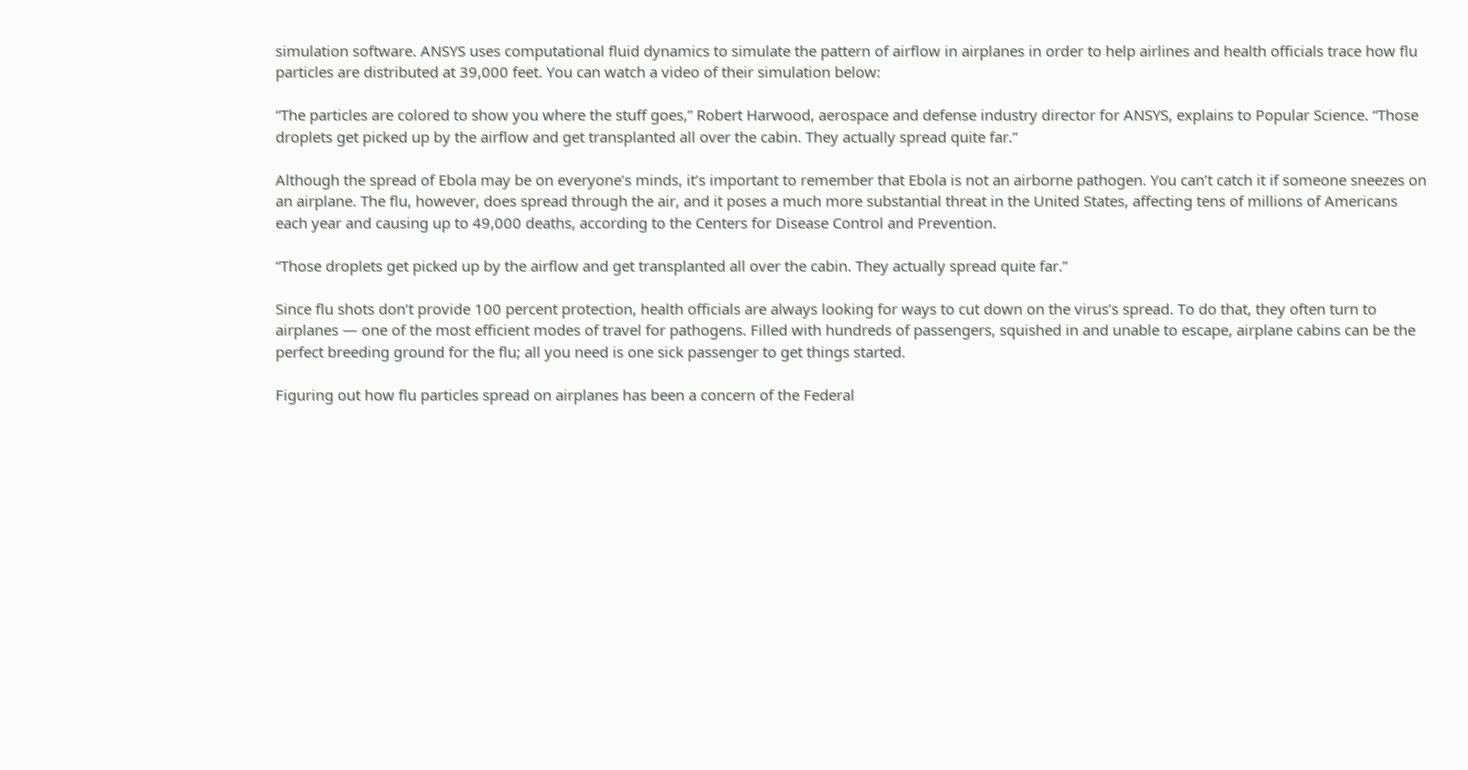simulation software. ANSYS uses computational fluid dynamics to simulate the pattern of airflow in airplanes in order to help airlines and health officials trace how flu particles are distributed at 39,000 feet. You can watch a video of their simulation below:

“The particles are colored to show you where the stuff goes,” Robert Harwood, aerospace and defense industry director for ANSYS, explains to Popular Science. “Those droplets get picked up by the airflow and get transplanted all over the cabin. They actually spread quite far.”

Although the spread of Ebola may be on everyone’s minds, it’s important to remember that Ebola is not an airborne pathogen. You can’t catch it if someone sneezes on an airplane. The flu, however, does spread through the air, and it poses a much more substantial threat in the United States, affecting tens of millions of Americans each year and causing up to 49,000 deaths, according to the Centers for Disease Control and Prevention.

“Those droplets get picked up by the airflow and get transplanted all over the cabin. They actually spread quite far.”

Since flu shots don’t provide 100 percent protection, health officials are always looking for ways to cut down on the virus’s spread. To do that, they often turn to airplanes — one of the most efficient modes of travel for pathogens. Filled with hundreds of passengers, squished in and unable to escape, airplane cabins can be the perfect breeding ground for the flu; all you need is one sick passenger to get things started.

Figuring out how flu particles spread on airplanes has been a concern of the Federal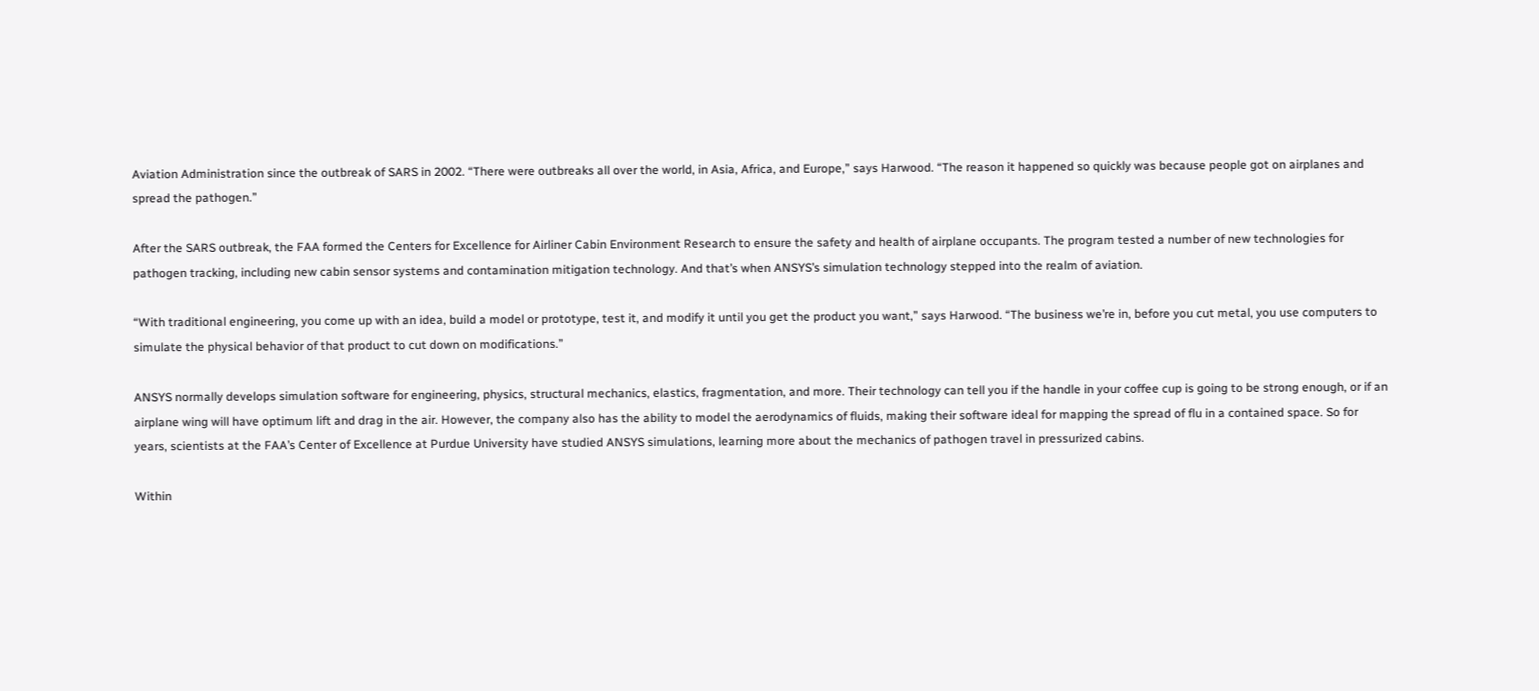Aviation Administration since the outbreak of SARS in 2002. “There were outbreaks all over the world, in Asia, Africa, and Europe,” says Harwood. “The reason it happened so quickly was because people got on airplanes and spread the pathogen.”

After the SARS outbreak, the FAA formed the Centers for Excellence for Airliner Cabin Environment Research to ensure the safety and health of airplane occupants. The program tested a number of new technologies for pathogen tracking, including new cabin sensor systems and contamination mitigation technology. And that’s when ANSYS’s simulation technology stepped into the realm of aviation.

“With traditional engineering, you come up with an idea, build a model or prototype, test it, and modify it until you get the product you want,” says Harwood. “The business we’re in, before you cut metal, you use computers to simulate the physical behavior of that product to cut down on modifications.”

ANSYS normally develops simulation software for engineering, physics, structural mechanics, elastics, fragmentation, and more. Their technology can tell you if the handle in your coffee cup is going to be strong enough, or if an airplane wing will have optimum lift and drag in the air. However, the company also has the ability to model the aerodynamics of fluids, making their software ideal for mapping the spread of flu in a contained space. So for years, scientists at the FAA’s Center of Excellence at Purdue University have studied ANSYS simulations, learning more about the mechanics of pathogen travel in pressurized cabins.

Within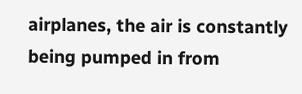airplanes, the air is constantly being pumped in from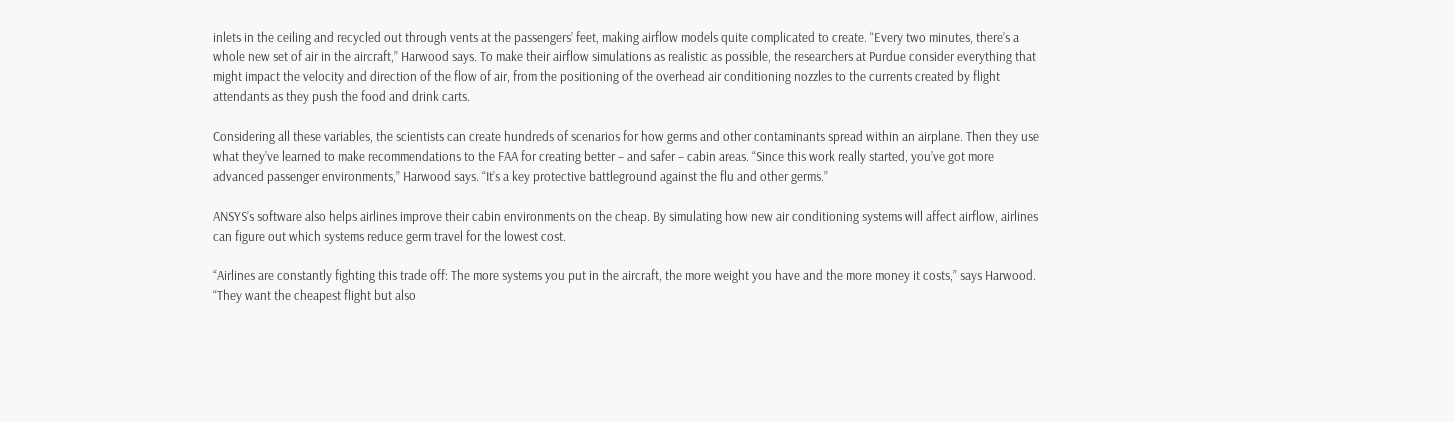inlets in the ceiling and recycled out through vents at the passengers’ feet, making airflow models quite complicated to create. “Every two minutes, there’s a whole new set of air in the aircraft,” Harwood says. To make their airflow simulations as realistic as possible, the researchers at Purdue consider everything that might impact the velocity and direction of the flow of air, from the positioning of the overhead air conditioning nozzles to the currents created by flight attendants as they push the food and drink carts.

Considering all these variables, the scientists can create hundreds of scenarios for how germs and other contaminants spread within an airplane. Then they use what they’ve learned to make recommendations to the FAA for creating better – and safer – cabin areas. “Since this work really started, you’ve got more advanced passenger environments,” Harwood says. “It’s a key protective battleground against the flu and other germs.”

ANSYS’s software also helps airlines improve their cabin environments on the cheap. By simulating how new air conditioning systems will affect airflow, airlines can figure out which systems reduce germ travel for the lowest cost.

“Airlines are constantly fighting this trade off: The more systems you put in the aircraft, the more weight you have and the more money it costs,” says Harwood. “They want the cheapest flight but also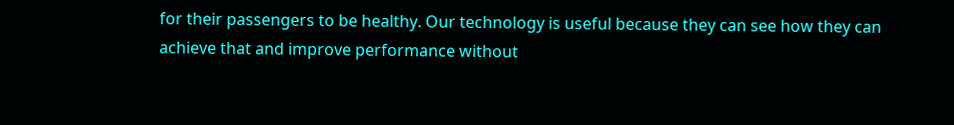for their passengers to be healthy. Our technology is useful because they can see how they can achieve that and improve performance without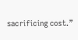sacrificing cost.”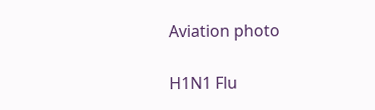Aviation photo

H1N1 Flu